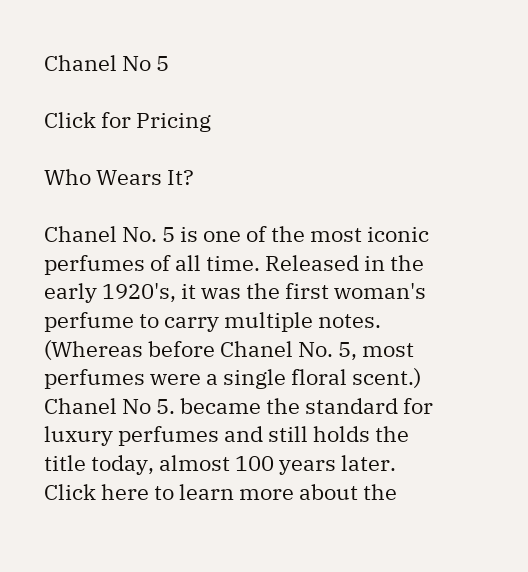Chanel No 5

Click for Pricing

Who Wears It?

Chanel No. 5 is one of the most iconic perfumes of all time. Released in the early 1920's, it was the first woman's perfume to carry multiple notes. (Whereas before Chanel No. 5, most perfumes were a single floral scent.) Chanel No 5. became the standard for luxury perfumes and still holds the title today, almost 100 years later.
Click here to learn more about the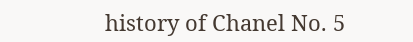history of Chanel No. 5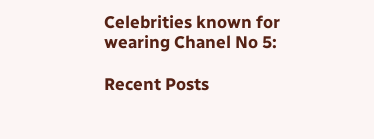Celebrities known for wearing Chanel No 5:

Recent Posts